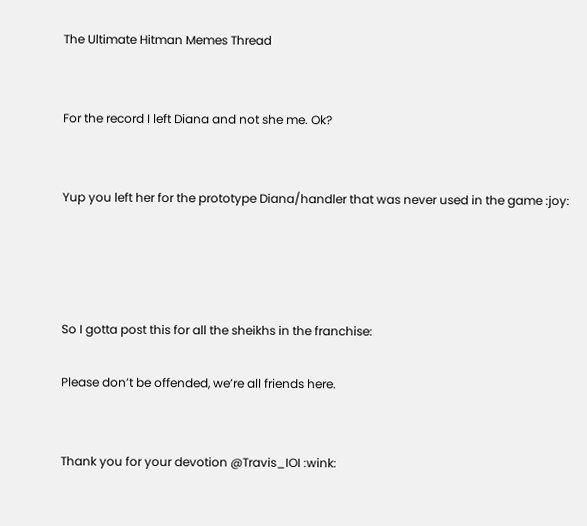The Ultimate Hitman Memes Thread


For the record I left Diana and not she me. Ok?


Yup you left her for the prototype Diana/handler that was never used in the game :joy:




So I gotta post this for all the sheikhs in the franchise:

Please don’t be offended, we’re all friends here.


Thank you for your devotion @Travis_IOI :wink: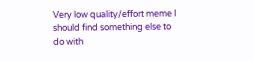Very low quality/effort meme I should find something else to do with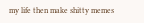my life then make shitty memes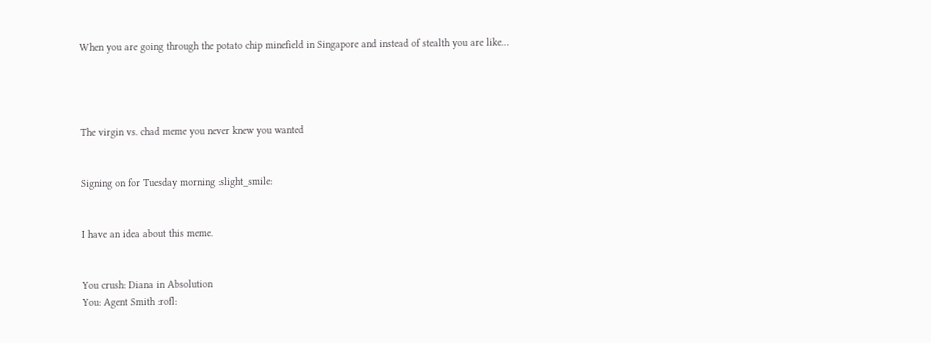When you are going through the potato chip minefield in Singapore and instead of stealth you are like…




The virgin vs. chad meme you never knew you wanted


Signing on for Tuesday morning :slight_smile:


I have an idea about this meme.


You crush: Diana in Absolution
You: Agent Smith :rofl: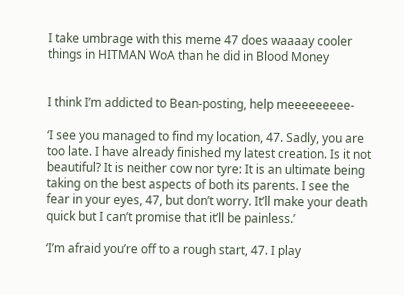I take umbrage with this meme 47 does waaaay cooler things in HITMAN WoA than he did in Blood Money


I think I’m addicted to Bean-posting, help meeeeeeeee-

‘I see you managed to find my location, 47. Sadly, you are too late. I have already finished my latest creation. Is it not beautiful? It is neither cow nor tyre: It is an ultimate being taking on the best aspects of both its parents. I see the fear in your eyes, 47, but don’t worry. It’ll make your death quick but I can’t promise that it’ll be painless.’

‘I’m afraid you’re off to a rough start, 47. I play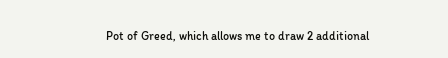Pot of Greed, which allows me to draw 2 additional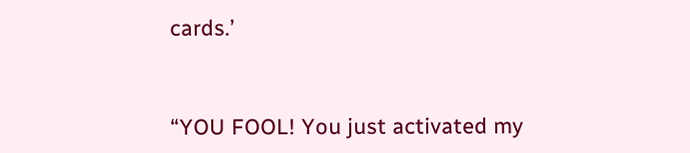cards.’


“YOU FOOL! You just activated my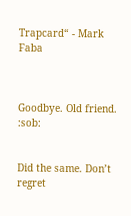Trapcard“ - Mark Faba



Goodbye. Old friend. :sob:


Did the same. Don’t regret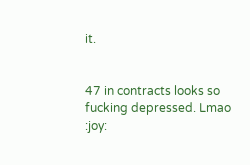it.


47 in contracts looks so fucking depressed. Lmao :joy: